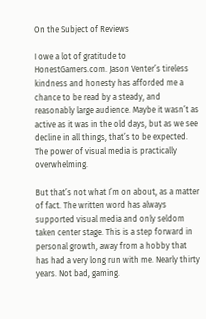On the Subject of Reviews

I owe a lot of gratitude to HonestGamers.com. Jason Venter’s tireless kindness and honesty has afforded me a chance to be read by a steady, and reasonably large audience. Maybe it wasn’t as active as it was in the old days, but as we see decline in all things, that’s to be expected. The power of visual media is practically overwhelming.

But that’s not what I’m on about, as a matter of fact. The written word has always supported visual media and only seldom taken center stage. This is a step forward in personal growth, away from a hobby that has had a very long run with me. Nearly thirty years. Not bad, gaming.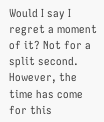Would I say I regret a moment of it? Not for a split second. However, the time has come for this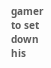gamer to set down his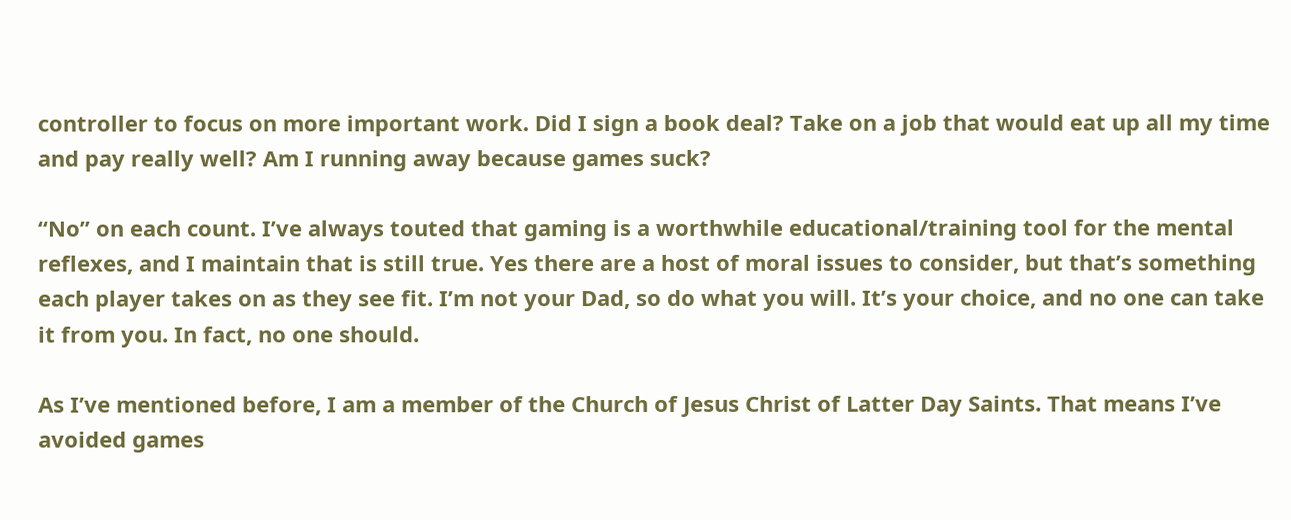controller to focus on more important work. Did I sign a book deal? Take on a job that would eat up all my time and pay really well? Am I running away because games suck?

“No” on each count. I’ve always touted that gaming is a worthwhile educational/training tool for the mental reflexes, and I maintain that is still true. Yes there are a host of moral issues to consider, but that’s something each player takes on as they see fit. I’m not your Dad, so do what you will. It’s your choice, and no one can take it from you. In fact, no one should.

As I’ve mentioned before, I am a member of the Church of Jesus Christ of Latter Day Saints. That means I’ve avoided games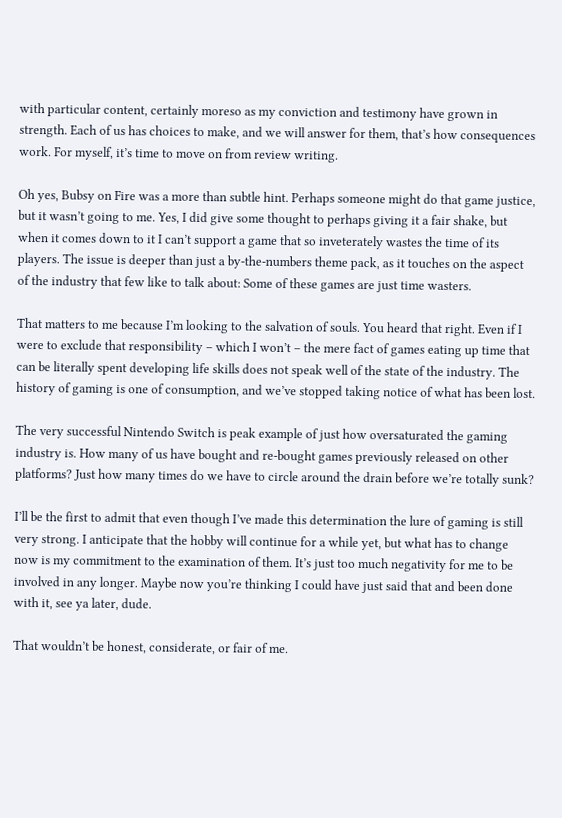with particular content, certainly moreso as my conviction and testimony have grown in strength. Each of us has choices to make, and we will answer for them, that’s how consequences work. For myself, it’s time to move on from review writing.

Oh yes, Bubsy on Fire was a more than subtle hint. Perhaps someone might do that game justice, but it wasn’t going to me. Yes, I did give some thought to perhaps giving it a fair shake, but when it comes down to it I can’t support a game that so inveterately wastes the time of its players. The issue is deeper than just a by-the-numbers theme pack, as it touches on the aspect of the industry that few like to talk about: Some of these games are just time wasters.

That matters to me because I’m looking to the salvation of souls. You heard that right. Even if I were to exclude that responsibility – which I won’t – the mere fact of games eating up time that can be literally spent developing life skills does not speak well of the state of the industry. The history of gaming is one of consumption, and we’ve stopped taking notice of what has been lost.

The very successful Nintendo Switch is peak example of just how oversaturated the gaming industry is. How many of us have bought and re-bought games previously released on other platforms? Just how many times do we have to circle around the drain before we’re totally sunk?

I’ll be the first to admit that even though I’ve made this determination the lure of gaming is still very strong. I anticipate that the hobby will continue for a while yet, but what has to change now is my commitment to the examination of them. It’s just too much negativity for me to be involved in any longer. Maybe now you’re thinking I could have just said that and been done with it, see ya later, dude.

That wouldn’t be honest, considerate, or fair of me.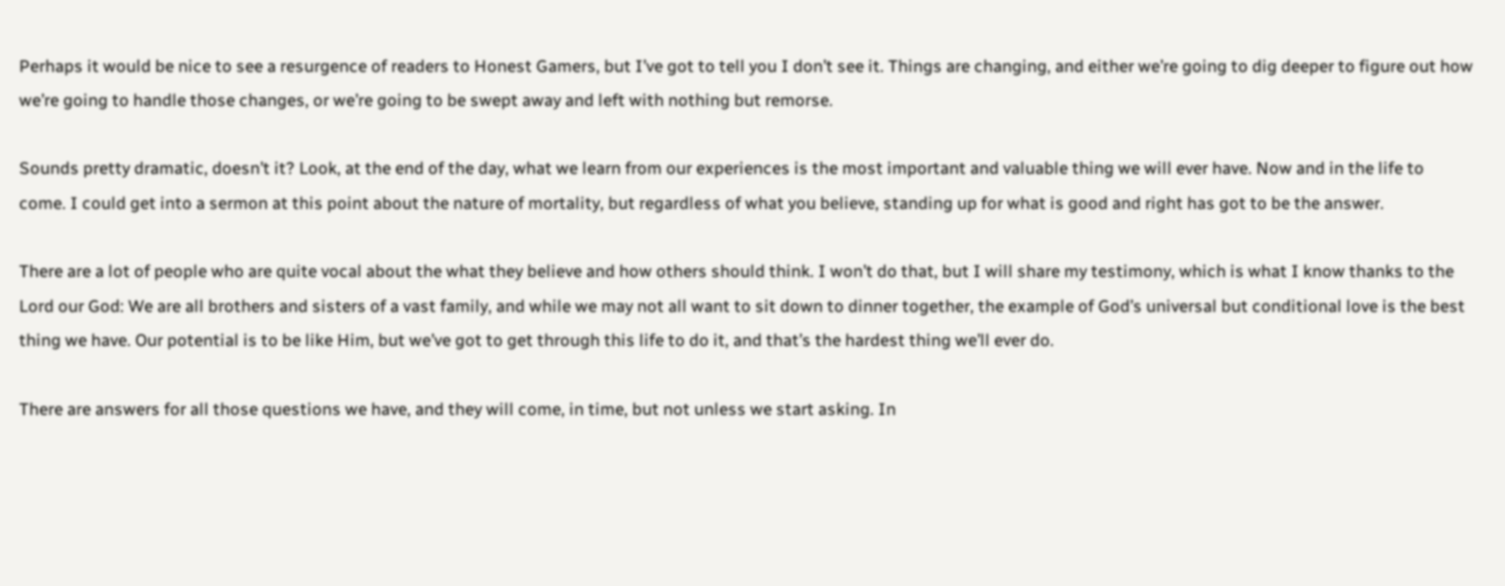Perhaps it would be nice to see a resurgence of readers to Honest Gamers, but I’ve got to tell you I don’t see it. Things are changing, and either we’re going to dig deeper to figure out how we’re going to handle those changes, or we’re going to be swept away and left with nothing but remorse.

Sounds pretty dramatic, doesn’t it? Look, at the end of the day, what we learn from our experiences is the most important and valuable thing we will ever have. Now and in the life to come. I could get into a sermon at this point about the nature of mortality, but regardless of what you believe, standing up for what is good and right has got to be the answer.

There are a lot of people who are quite vocal about the what they believe and how others should think. I won’t do that, but I will share my testimony, which is what I know thanks to the Lord our God: We are all brothers and sisters of a vast family, and while we may not all want to sit down to dinner together, the example of God’s universal but conditional love is the best thing we have. Our potential is to be like Him, but we’ve got to get through this life to do it, and that’s the hardest thing we’ll ever do.

There are answers for all those questions we have, and they will come, in time, but not unless we start asking. In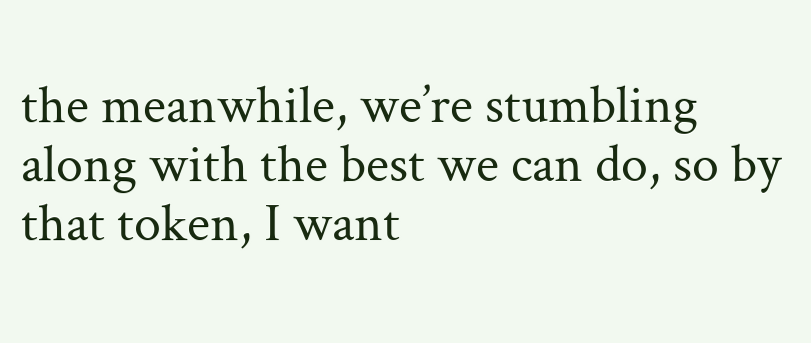the meanwhile, we’re stumbling along with the best we can do, so by that token, I want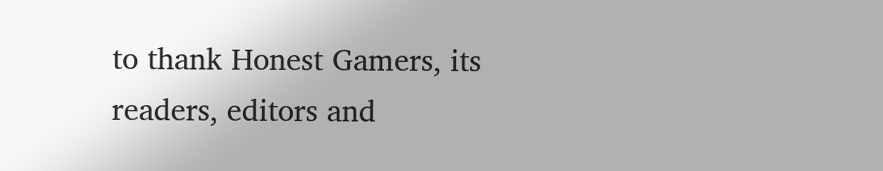to thank Honest Gamers, its readers, editors and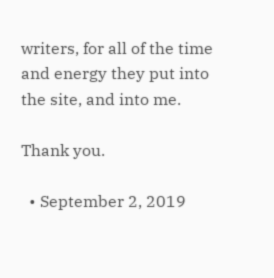writers, for all of the time and energy they put into the site, and into me.

Thank you.

  • September 2, 2019